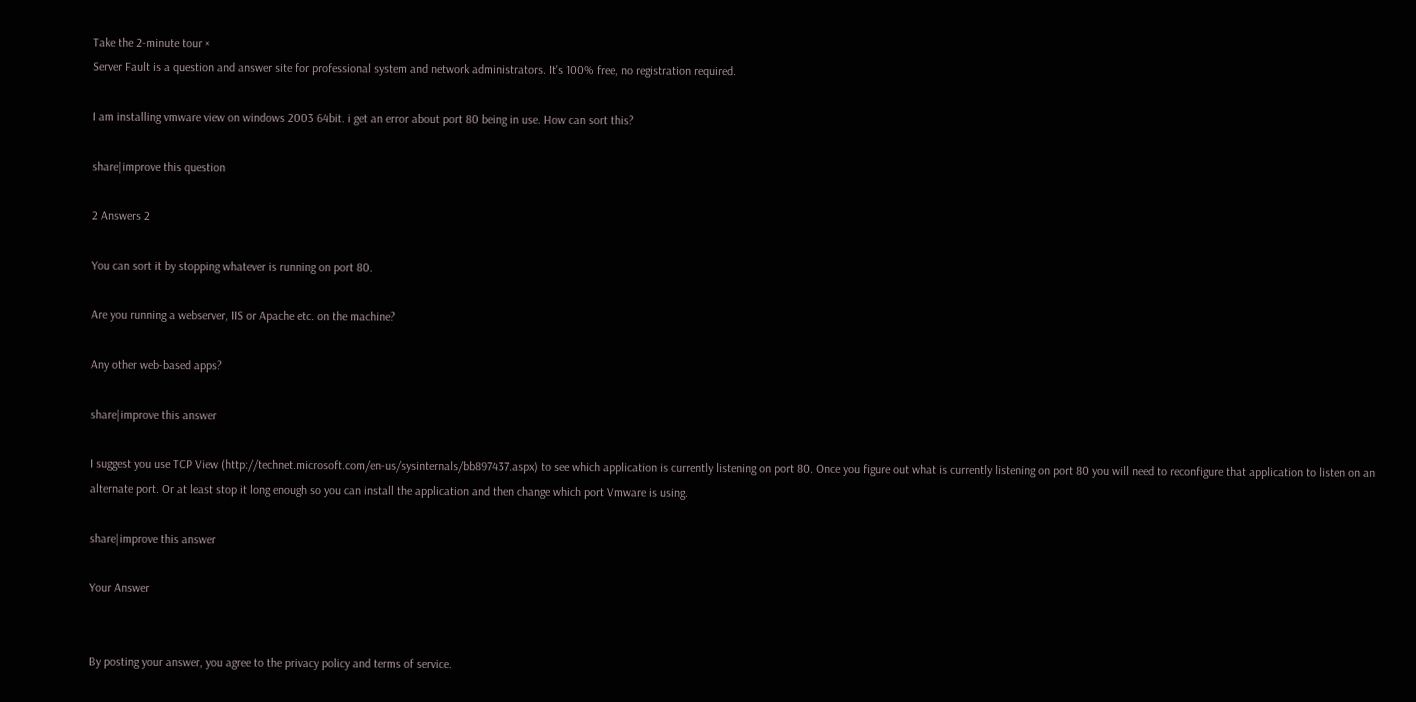Take the 2-minute tour ×
Server Fault is a question and answer site for professional system and network administrators. It's 100% free, no registration required.

I am installing vmware view on windows 2003 64bit. i get an error about port 80 being in use. How can sort this?

share|improve this question

2 Answers 2

You can sort it by stopping whatever is running on port 80.

Are you running a webserver, IIS or Apache etc. on the machine?

Any other web-based apps?

share|improve this answer

I suggest you use TCP View (http://technet.microsoft.com/en-us/sysinternals/bb897437.aspx) to see which application is currently listening on port 80. Once you figure out what is currently listening on port 80 you will need to reconfigure that application to listen on an alternate port. Or at least stop it long enough so you can install the application and then change which port Vmware is using.

share|improve this answer

Your Answer


By posting your answer, you agree to the privacy policy and terms of service.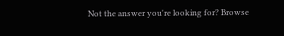Not the answer you're looking for? Browse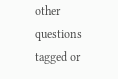other questions tagged or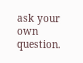ask your own question.